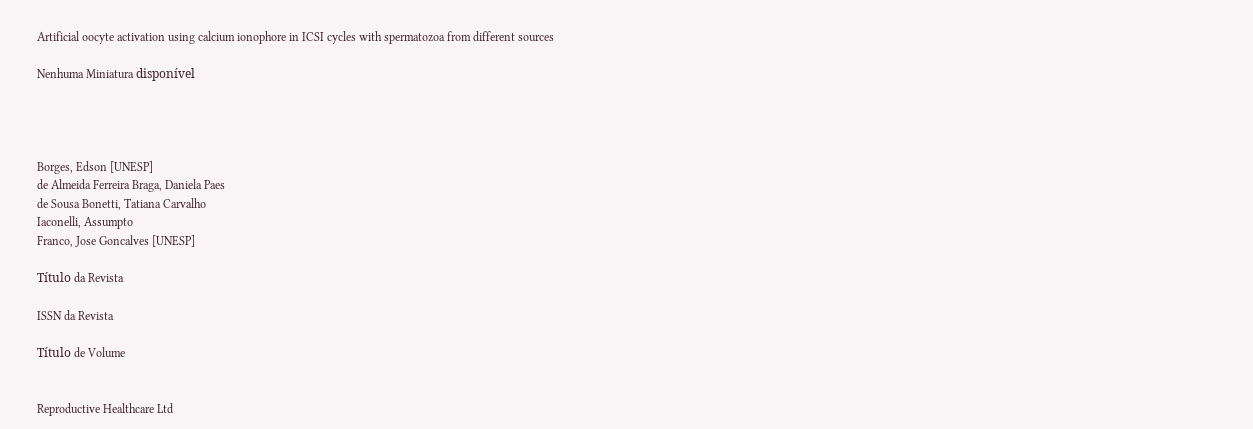Artificial oocyte activation using calcium ionophore in ICSI cycles with spermatozoa from different sources

Nenhuma Miniatura disponível




Borges, Edson [UNESP]
de Almeida Ferreira Braga, Daniela Paes
de Sousa Bonetti, Tatiana Carvalho
Iaconelli, Assumpto
Franco, Jose Goncalves [UNESP]

Título da Revista

ISSN da Revista

Título de Volume


Reproductive Healthcare Ltd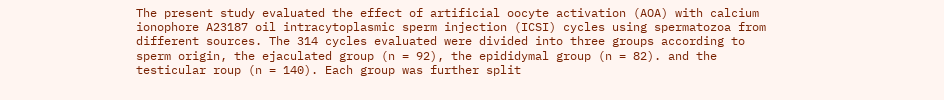The present study evaluated the effect of artificial oocyte activation (AOA) with calcium ionophore A23187 oil intracytoplasmic sperm injection (ICSI) cycles using spermatozoa from different sources. The 314 cycles evaluated were divided into three groups according to sperm origin, the ejaculated group (n = 92), the epididymal group (n = 82). and the testicular roup (n = 140). Each group was further split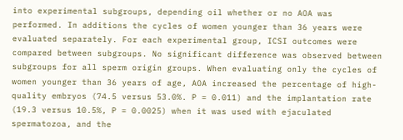into experimental subgroups, depending oil whether or no AOA was performed. In additions the cycles of women younger than 36 years were evaluated separately. For each experimental group, ICSI outcomes were compared between subgroups. No significant difference was observed between subgroups for all sperm origin groups. When evaluating only the cycles of women younger than 36 years of age, AOA increased the percentage of high-quality embryos (74.5 versus 53.0%. P = 0.011) and the implantation rate (19.3 versus 10.5%, P = 0.0025) when it was used with ejaculated spermatozoa, and the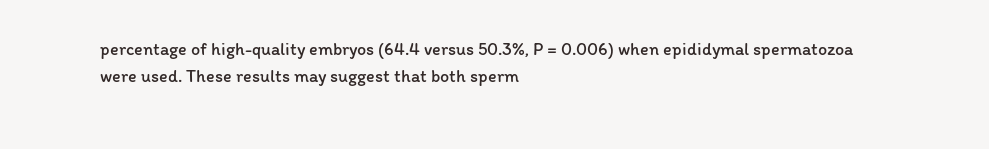percentage of high-quality embryos (64.4 versus 50.3%, P = 0.006) when epididymal spermatozoa were used. These results may suggest that both sperm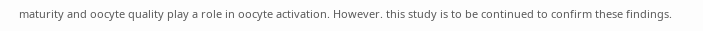maturity and oocyte quality play a role in oocyte activation. However. this study is to be continued to confirm these findings.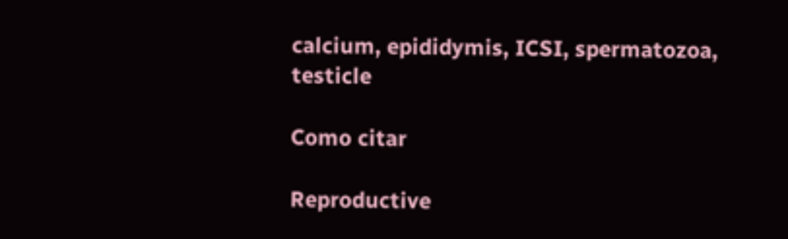calcium, epididymis, ICSI, spermatozoa, testicle

Como citar

Reproductive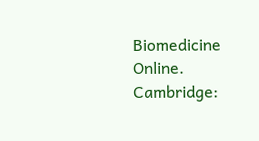Biomedicine Online. Cambridge: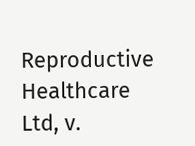Reproductive Healthcare Ltd, v.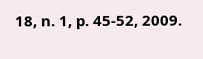18, n. 1, p. 45-52, 2009.